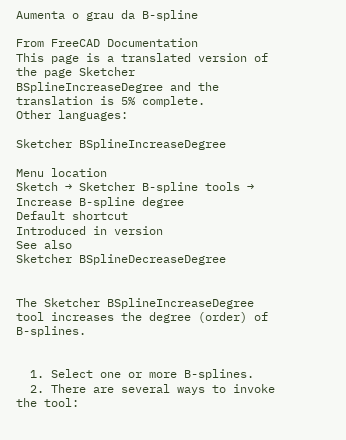Aumenta o grau da B-spline

From FreeCAD Documentation
This page is a translated version of the page Sketcher BSplineIncreaseDegree and the translation is 5% complete.
Other languages:

Sketcher BSplineIncreaseDegree

Menu location
Sketch → Sketcher B-spline tools → Increase B-spline degree
Default shortcut
Introduced in version
See also
Sketcher BSplineDecreaseDegree


The Sketcher BSplineIncreaseDegree tool increases the degree (order) of B-splines.


  1. Select one or more B-splines.
  2. There are several ways to invoke the tool: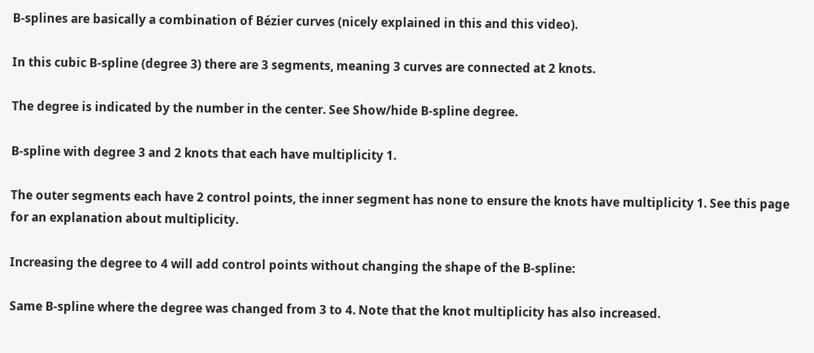B-splines are basically a combination of Bézier curves (nicely explained in this and this video).

In this cubic B-spline (degree 3) there are 3 segments, meaning 3 curves are connected at 2 knots.

The degree is indicated by the number in the center. See Show/hide B-spline degree.

B-spline with degree 3 and 2 knots that each have multiplicity 1.

The outer segments each have 2 control points, the inner segment has none to ensure the knots have multiplicity 1. See this page for an explanation about multiplicity.

Increasing the degree to 4 will add control points without changing the shape of the B-spline:

Same B-spline where the degree was changed from 3 to 4. Note that the knot multiplicity has also increased.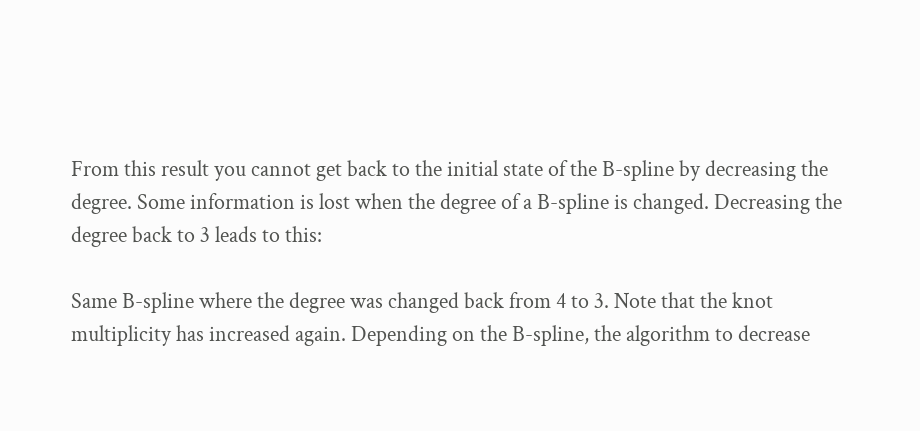From this result you cannot get back to the initial state of the B-spline by decreasing the degree. Some information is lost when the degree of a B-spline is changed. Decreasing the degree back to 3 leads to this:

Same B-spline where the degree was changed back from 4 to 3. Note that the knot multiplicity has increased again. Depending on the B-spline, the algorithm to decrease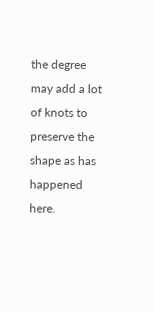the degree may add a lot of knots to preserve the shape as has happened here.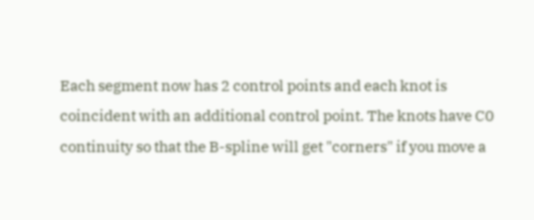Each segment now has 2 control points and each knot is coincident with an additional control point. The knots have C0 continuity so that the B-spline will get "corners" if you move a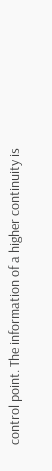control point. The information of a higher continuity is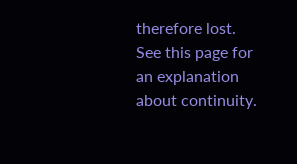therefore lost. See this page for an explanation about continuity.